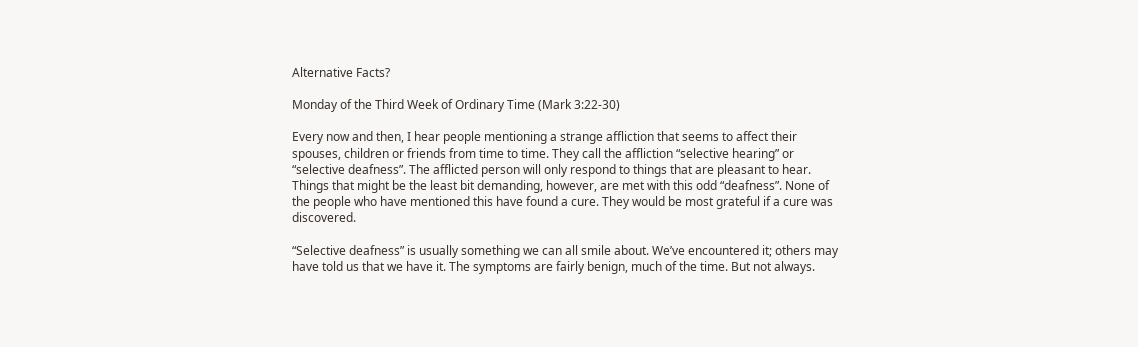Alternative Facts?

Monday of the Third Week of Ordinary Time (Mark 3:22-30)

Every now and then, I hear people mentioning a strange affliction that seems to affect their spouses, children or friends from time to time. They call the affliction “selective hearing” or “selective deafness”. The afflicted person will only respond to things that are pleasant to hear. Things that might be the least bit demanding, however, are met with this odd “deafness”. None of the people who have mentioned this have found a cure. They would be most grateful if a cure was discovered.

“Selective deafness” is usually something we can all smile about. We’ve encountered it; others may have told us that we have it. The symptoms are fairly benign, much of the time. But not always.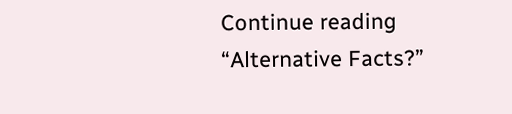Continue reading “Alternative Facts?”